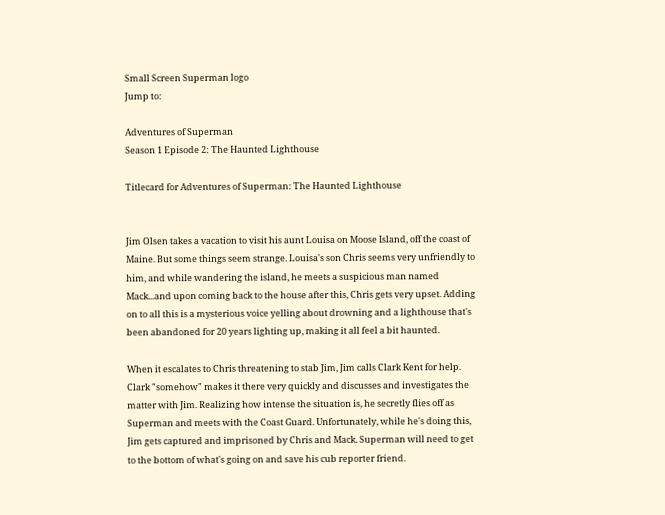Small Screen Superman logo
Jump to:

Adventures of Superman
Season 1 Episode 2: The Haunted Lighthouse

Titlecard for Adventures of Superman: The Haunted Lighthouse


Jim Olsen takes a vacation to visit his aunt Louisa on Moose Island, off the coast of Maine. But some things seem strange. Louisa's son Chris seems very unfriendly to him, and while wandering the island, he meets a suspicious man named Mack...and upon coming back to the house after this, Chris gets very upset. Adding on to all this is a mysterious voice yelling about drowning and a lighthouse that's been abandoned for 20 years lighting up, making it all feel a bit haunted.

When it escalates to Chris threatening to stab Jim, Jim calls Clark Kent for help. Clark "somehow" makes it there very quickly and discusses and investigates the matter with Jim. Realizing how intense the situation is, he secretly flies off as Superman and meets with the Coast Guard. Unfortunately, while he's doing this, Jim gets captured and imprisoned by Chris and Mack. Superman will need to get to the bottom of what's going on and save his cub reporter friend.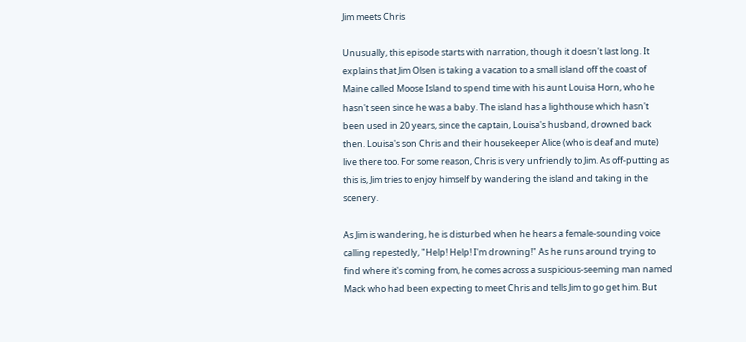Jim meets Chris

Unusually, this episode starts with narration, though it doesn't last long. It explains that Jim Olsen is taking a vacation to a small island off the coast of Maine called Moose Island to spend time with his aunt Louisa Horn, who he hasn't seen since he was a baby. The island has a lighthouse which hasn't been used in 20 years, since the captain, Louisa's husband, drowned back then. Louisa's son Chris and their housekeeper Alice (who is deaf and mute) live there too. For some reason, Chris is very unfriendly to Jim. As off-putting as this is, Jim tries to enjoy himself by wandering the island and taking in the scenery.

As Jim is wandering, he is disturbed when he hears a female-sounding voice calling repestedly, "Help! Help! I'm drowning!" As he runs around trying to find where it's coming from, he comes across a suspicious-seeming man named Mack who had been expecting to meet Chris and tells Jim to go get him. But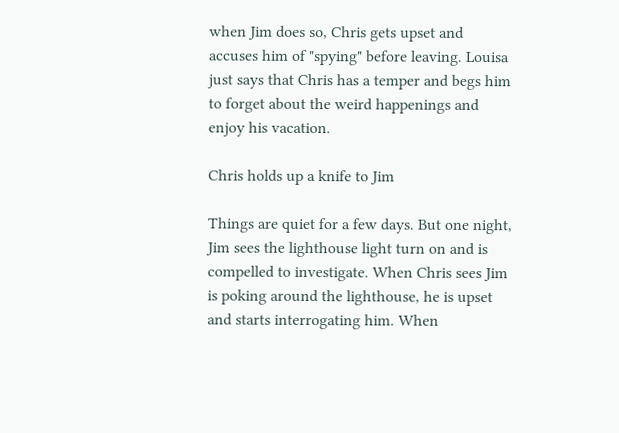when Jim does so, Chris gets upset and accuses him of "spying" before leaving. Louisa just says that Chris has a temper and begs him to forget about the weird happenings and enjoy his vacation.

Chris holds up a knife to Jim

Things are quiet for a few days. But one night, Jim sees the lighthouse light turn on and is compelled to investigate. When Chris sees Jim is poking around the lighthouse, he is upset and starts interrogating him. When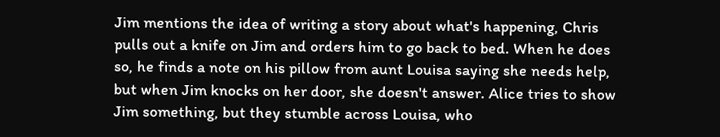Jim mentions the idea of writing a story about what's happening, Chris pulls out a knife on Jim and orders him to go back to bed. When he does so, he finds a note on his pillow from aunt Louisa saying she needs help, but when Jim knocks on her door, she doesn't answer. Alice tries to show Jim something, but they stumble across Louisa, who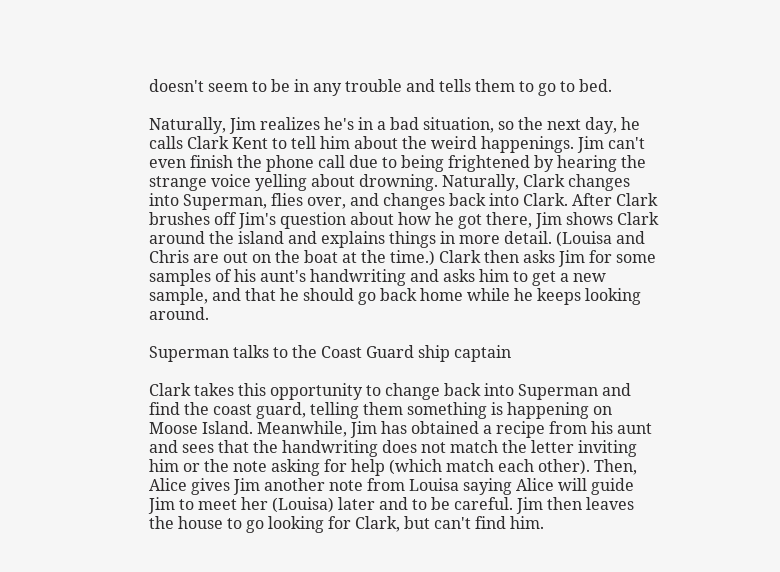doesn't seem to be in any trouble and tells them to go to bed.

Naturally, Jim realizes he's in a bad situation, so the next day, he calls Clark Kent to tell him about the weird happenings. Jim can't even finish the phone call due to being frightened by hearing the strange voice yelling about drowning. Naturally, Clark changes into Superman, flies over, and changes back into Clark. After Clark brushes off Jim's question about how he got there, Jim shows Clark around the island and explains things in more detail. (Louisa and Chris are out on the boat at the time.) Clark then asks Jim for some samples of his aunt's handwriting and asks him to get a new sample, and that he should go back home while he keeps looking around.

Superman talks to the Coast Guard ship captain

Clark takes this opportunity to change back into Superman and find the coast guard, telling them something is happening on Moose Island. Meanwhile, Jim has obtained a recipe from his aunt and sees that the handwriting does not match the letter inviting him or the note asking for help (which match each other). Then, Alice gives Jim another note from Louisa saying Alice will guide Jim to meet her (Louisa) later and to be careful. Jim then leaves the house to go looking for Clark, but can't find him.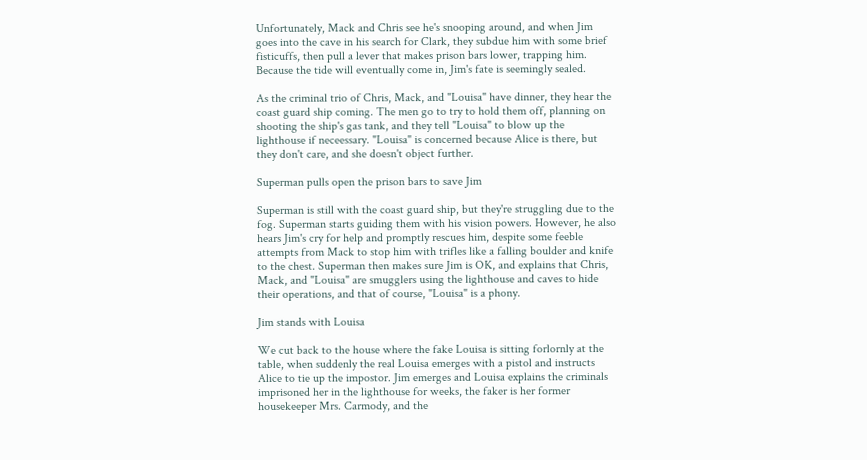Unfortunately, Mack and Chris see he's snooping around, and when Jim goes into the cave in his search for Clark, they subdue him with some brief fisticuffs, then pull a lever that makes prison bars lower, trapping him. Because the tide will eventually come in, Jim's fate is seemingly sealed.

As the criminal trio of Chris, Mack, and "Louisa" have dinner, they hear the coast guard ship coming. The men go to try to hold them off, planning on shooting the ship's gas tank, and they tell "Louisa" to blow up the lighthouse if neceessary. "Louisa" is concerned because Alice is there, but they don't care, and she doesn't object further.

Superman pulls open the prison bars to save Jim

Superman is still with the coast guard ship, but they're struggling due to the fog. Superman starts guiding them with his vision powers. However, he also hears Jim's cry for help and promptly rescues him, despite some feeble attempts from Mack to stop him with trifles like a falling boulder and knife to the chest. Superman then makes sure Jim is OK, and explains that Chris, Mack, and "Louisa" are smugglers using the lighthouse and caves to hide their operations, and that of course, "Louisa" is a phony.

Jim stands with Louisa

We cut back to the house where the fake Louisa is sitting forlornly at the table, when suddenly the real Louisa emerges with a pistol and instructs Alice to tie up the impostor. Jim emerges and Louisa explains the criminals imprisoned her in the lighthouse for weeks, the faker is her former housekeeper Mrs. Carmody, and the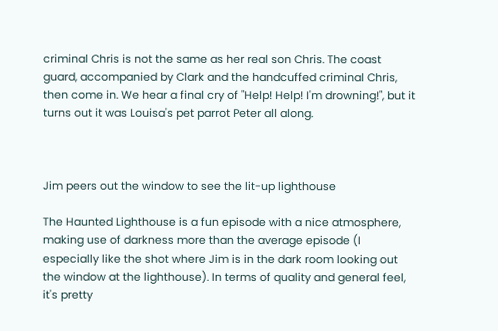criminal Chris is not the same as her real son Chris. The coast guard, accompanied by Clark and the handcuffed criminal Chris, then come in. We hear a final cry of "Help! Help! I'm drowning!", but it turns out it was Louisa's pet parrot Peter all along.



Jim peers out the window to see the lit-up lighthouse

The Haunted Lighthouse is a fun episode with a nice atmosphere, making use of darkness more than the average episode (I especially like the shot where Jim is in the dark room looking out the window at the lighthouse). In terms of quality and general feel, it's pretty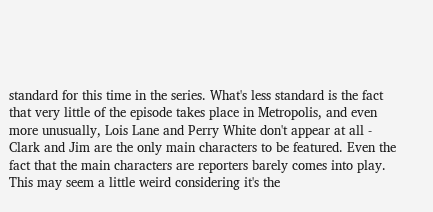standard for this time in the series. What's less standard is the fact that very little of the episode takes place in Metropolis, and even more unusually, Lois Lane and Perry White don't appear at all - Clark and Jim are the only main characters to be featured. Even the fact that the main characters are reporters barely comes into play. This may seem a little weird considering it's the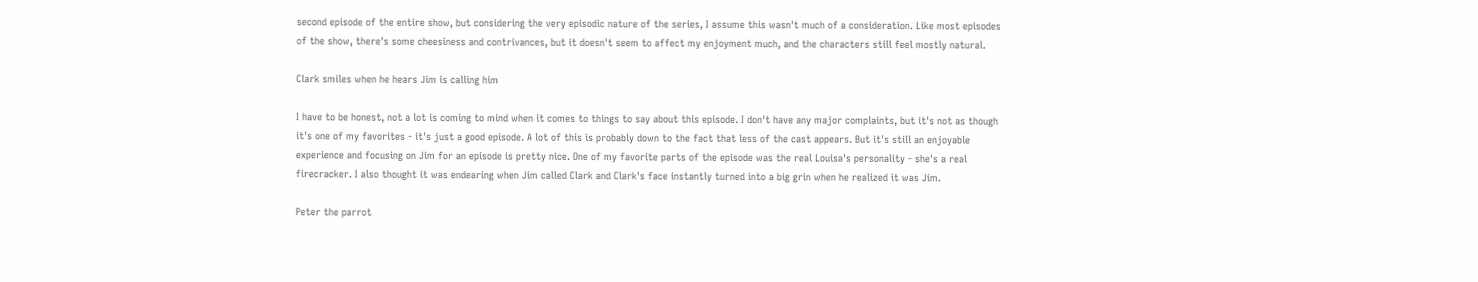second episode of the entire show, but considering the very episodic nature of the series, I assume this wasn't much of a consideration. Like most episodes of the show, there's some cheesiness and contrivances, but it doesn't seem to affect my enjoyment much, and the characters still feel mostly natural.

Clark smiles when he hears Jim is calling him

I have to be honest, not a lot is coming to mind when it comes to things to say about this episode. I don't have any major complaints, but it's not as though it's one of my favorites - it's just a good episode. A lot of this is probably down to the fact that less of the cast appears. But it's still an enjoyable experience and focusing on Jim for an episode is pretty nice. One of my favorite parts of the episode was the real Louisa's personality - she's a real firecracker. I also thought it was endearing when Jim called Clark and Clark's face instantly turned into a big grin when he realized it was Jim.

Peter the parrot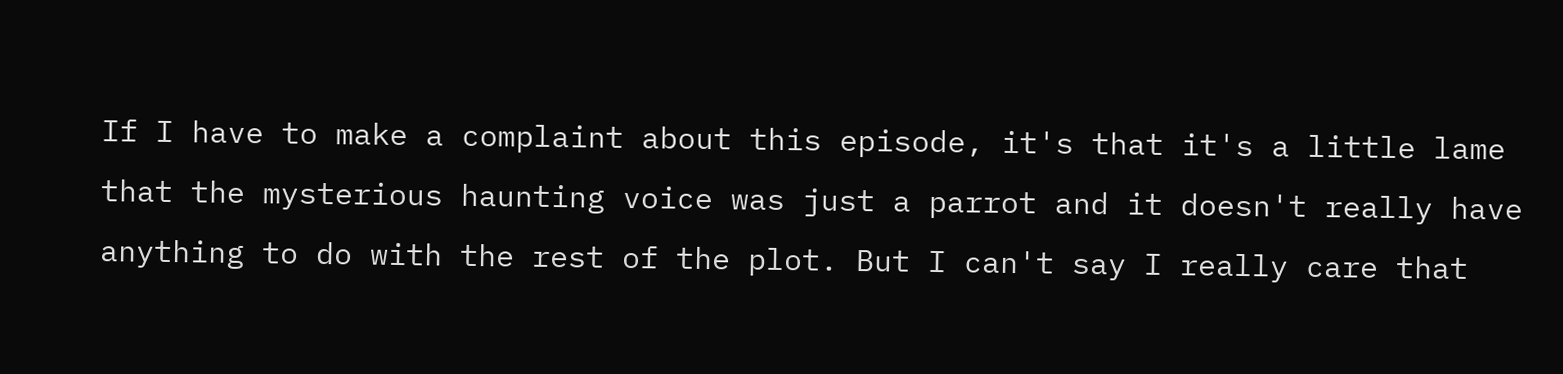If I have to make a complaint about this episode, it's that it's a little lame that the mysterious haunting voice was just a parrot and it doesn't really have anything to do with the rest of the plot. But I can't say I really care that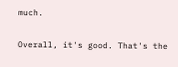much.

Overall, it's good. That's the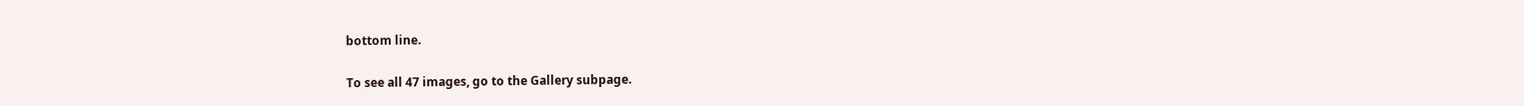bottom line.

To see all 47 images, go to the Gallery subpage.